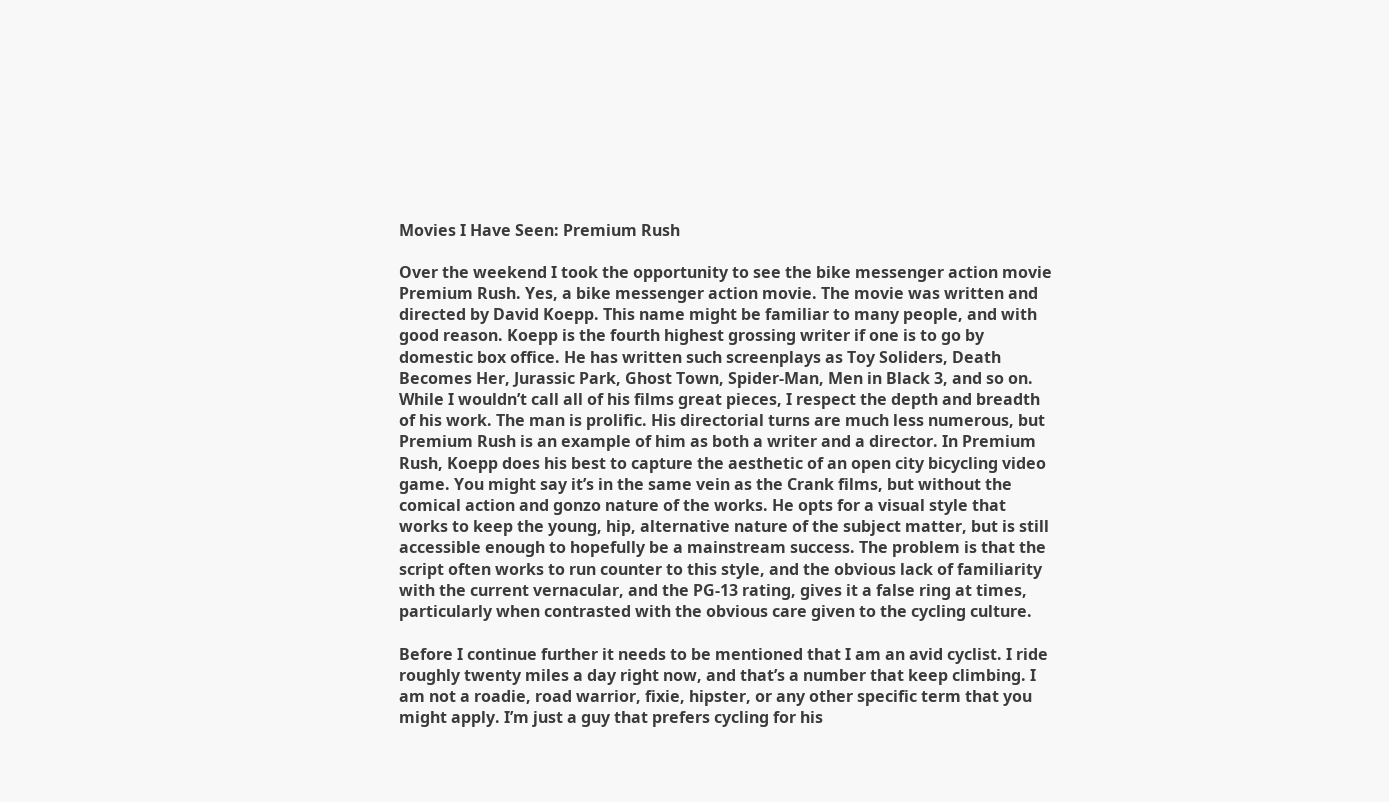Movies I Have Seen: Premium Rush

Over the weekend I took the opportunity to see the bike messenger action movie Premium Rush. Yes, a bike messenger action movie. The movie was written and directed by David Koepp. This name might be familiar to many people, and with good reason. Koepp is the fourth highest grossing writer if one is to go by domestic box office. He has written such screenplays as Toy Soliders, Death Becomes Her, Jurassic Park, Ghost Town, Spider-Man, Men in Black 3, and so on. While I wouldn’t call all of his films great pieces, I respect the depth and breadth of his work. The man is prolific. His directorial turns are much less numerous, but Premium Rush is an example of him as both a writer and a director. In Premium Rush, Koepp does his best to capture the aesthetic of an open city bicycling video game. You might say it’s in the same vein as the Crank films, but without the comical action and gonzo nature of the works. He opts for a visual style that works to keep the young, hip, alternative nature of the subject matter, but is still accessible enough to hopefully be a mainstream success. The problem is that the script often works to run counter to this style, and the obvious lack of familiarity with the current vernacular, and the PG-13 rating, gives it a false ring at times, particularly when contrasted with the obvious care given to the cycling culture.

Before I continue further it needs to be mentioned that I am an avid cyclist. I ride roughly twenty miles a day right now, and that’s a number that keep climbing. I am not a roadie, road warrior, fixie, hipster, or any other specific term that you might apply. I’m just a guy that prefers cycling for his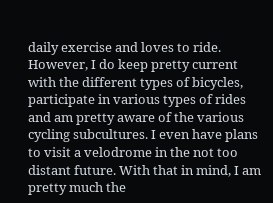daily exercise and loves to ride. However, I do keep pretty current with the different types of bicycles, participate in various types of rides and am pretty aware of the various cycling subcultures. I even have plans to visit a velodrome in the not too distant future. With that in mind, I am pretty much the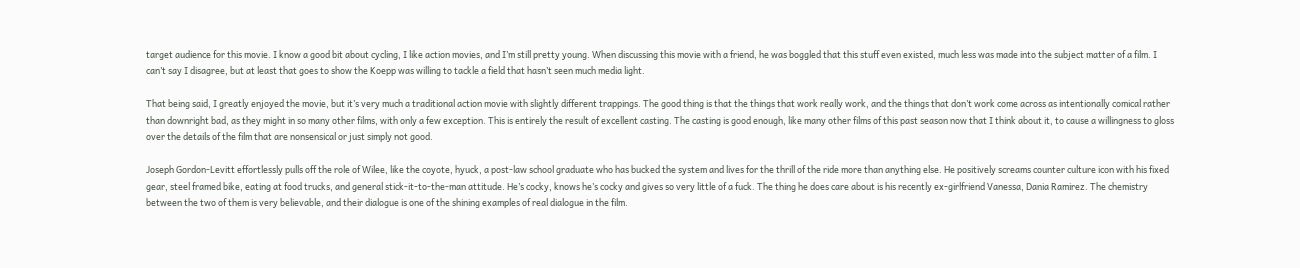target audience for this movie. I know a good bit about cycling, I like action movies, and I’m still pretty young. When discussing this movie with a friend, he was boggled that this stuff even existed, much less was made into the subject matter of a film. I can’t say I disagree, but at least that goes to show the Koepp was willing to tackle a field that hasn’t seen much media light.

That being said, I greatly enjoyed the movie, but it’s very much a traditional action movie with slightly different trappings. The good thing is that the things that work really work, and the things that don’t work come across as intentionally comical rather than downright bad, as they might in so many other films, with only a few exception. This is entirely the result of excellent casting. The casting is good enough, like many other films of this past season now that I think about it, to cause a willingness to gloss over the details of the film that are nonsensical or just simply not good.

Joseph Gordon-Levitt effortlessly pulls off the role of Wilee, like the coyote, hyuck, a post-law school graduate who has bucked the system and lives for the thrill of the ride more than anything else. He positively screams counter culture icon with his fixed gear, steel framed bike, eating at food trucks, and general stick-it-to-the-man attitude. He’s cocky, knows he’s cocky and gives so very little of a fuck. The thing he does care about is his recently ex-girlfriend Vanessa, Dania Ramirez. The chemistry between the two of them is very believable, and their dialogue is one of the shining examples of real dialogue in the film.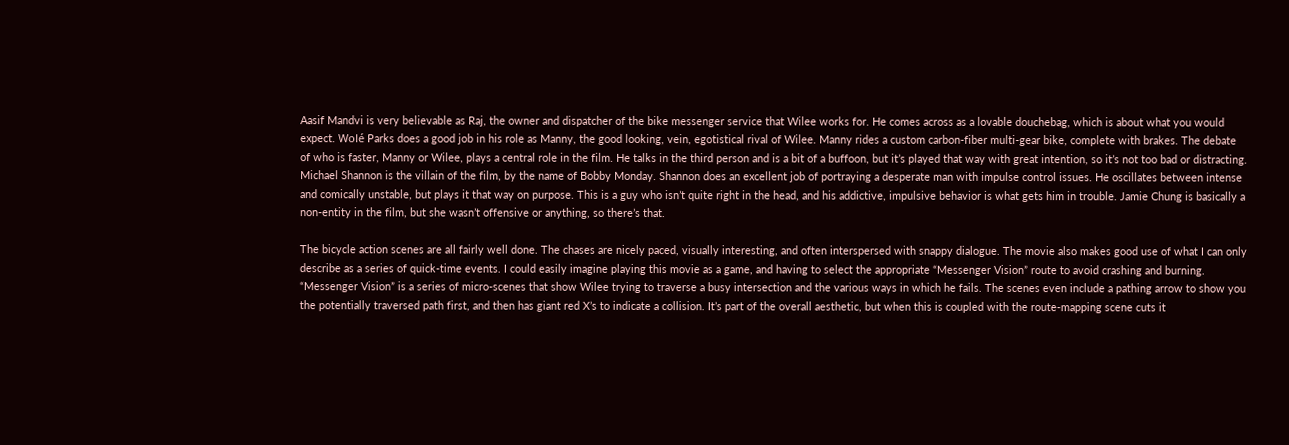Aasif Mandvi is very believable as Raj, the owner and dispatcher of the bike messenger service that Wilee works for. He comes across as a lovable douchebag, which is about what you would expect. Wolé Parks does a good job in his role as Manny, the good looking, vein, egotistical rival of Wilee. Manny rides a custom carbon-fiber multi-gear bike, complete with brakes. The debate of who is faster, Manny or Wilee, plays a central role in the film. He talks in the third person and is a bit of a buffoon, but it’s played that way with great intention, so it’s not too bad or distracting. Michael Shannon is the villain of the film, by the name of Bobby Monday. Shannon does an excellent job of portraying a desperate man with impulse control issues. He oscillates between intense and comically unstable, but plays it that way on purpose. This is a guy who isn’t quite right in the head, and his addictive, impulsive behavior is what gets him in trouble. Jamie Chung is basically a non-entity in the film, but she wasn’t offensive or anything, so there’s that.

The bicycle action scenes are all fairly well done. The chases are nicely paced, visually interesting, and often interspersed with snappy dialogue. The movie also makes good use of what I can only describe as a series of quick-time events. I could easily imagine playing this movie as a game, and having to select the appropriate “Messenger Vision” route to avoid crashing and burning. “Messenger Vision” is a series of micro-scenes that show Wilee trying to traverse a busy intersection and the various ways in which he fails. The scenes even include a pathing arrow to show you the potentially traversed path first, and then has giant red X’s to indicate a collision. It’s part of the overall aesthetic, but when this is coupled with the route-mapping scene cuts it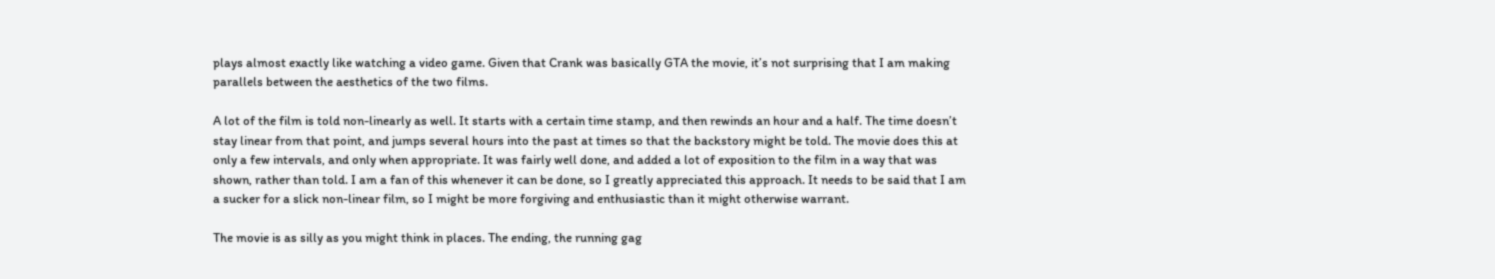plays almost exactly like watching a video game. Given that Crank was basically GTA the movie, it’s not surprising that I am making parallels between the aesthetics of the two films.

A lot of the film is told non-linearly as well. It starts with a certain time stamp, and then rewinds an hour and a half. The time doesn’t stay linear from that point, and jumps several hours into the past at times so that the backstory might be told. The movie does this at only a few intervals, and only when appropriate. It was fairly well done, and added a lot of exposition to the film in a way that was shown, rather than told. I am a fan of this whenever it can be done, so I greatly appreciated this approach. It needs to be said that I am a sucker for a slick non-linear film, so I might be more forgiving and enthusiastic than it might otherwise warrant.

The movie is as silly as you might think in places. The ending, the running gag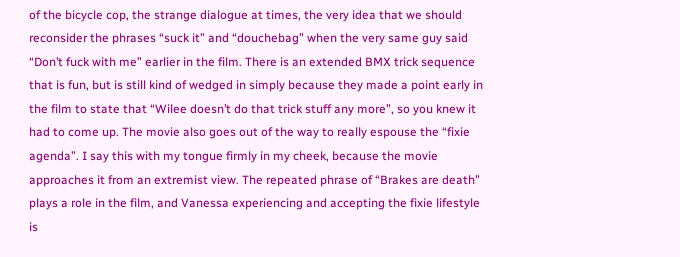of the bicycle cop, the strange dialogue at times, the very idea that we should reconsider the phrases “suck it” and “douchebag” when the very same guy said “Don’t fuck with me” earlier in the film. There is an extended BMX trick sequence that is fun, but is still kind of wedged in simply because they made a point early in the film to state that “Wilee doesn’t do that trick stuff any more”, so you knew it had to come up. The movie also goes out of the way to really espouse the “fixie agenda”. I say this with my tongue firmly in my cheek, because the movie approaches it from an extremist view. The repeated phrase of “Brakes are death” plays a role in the film, and Vanessa experiencing and accepting the fixie lifestyle is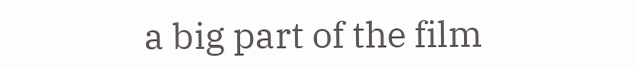a big part of the film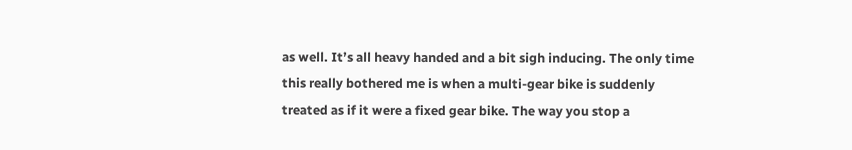as well. It’s all heavy handed and a bit sigh inducing. The only time this really bothered me is when a multi-gear bike is suddenly treated as if it were a fixed gear bike. The way you stop a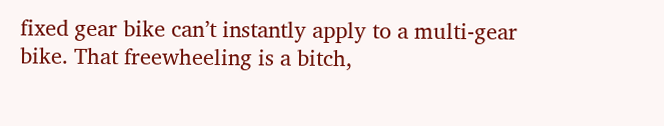fixed gear bike can’t instantly apply to a multi-gear bike. That freewheeling is a bitch,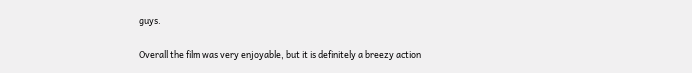guys.

Overall the film was very enjoyable, but it is definitely a breezy action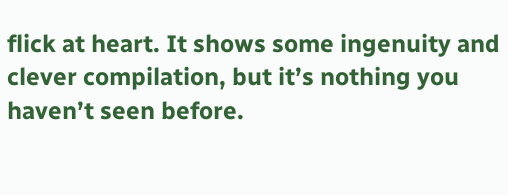flick at heart. It shows some ingenuity and clever compilation, but it’s nothing you haven’t seen before.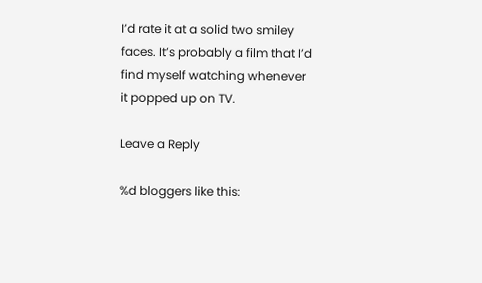I’d rate it at a solid two smiley faces. It’s probably a film that I’d find myself watching whenever it popped up on TV.

Leave a Reply

%d bloggers like this: